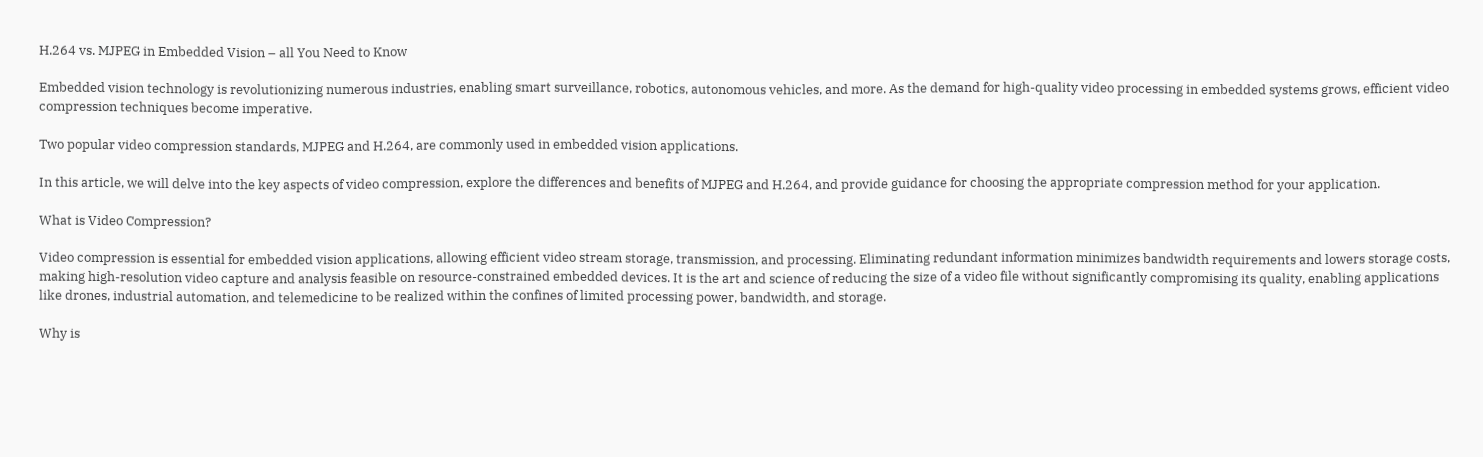H.264 vs. MJPEG in Embedded Vision – all You Need to Know

Embedded vision technology is revolutionizing numerous industries, enabling smart surveillance, robotics, autonomous vehicles, and more. As the demand for high-quality video processing in embedded systems grows, efficient video compression techniques become imperative.

Two popular video compression standards, MJPEG and H.264, are commonly used in embedded vision applications.

In this article, we will delve into the key aspects of video compression, explore the differences and benefits of MJPEG and H.264, and provide guidance for choosing the appropriate compression method for your application.

What is Video Compression?

Video compression is essential for embedded vision applications, allowing efficient video stream storage, transmission, and processing. Eliminating redundant information minimizes bandwidth requirements and lowers storage costs, making high-resolution video capture and analysis feasible on resource-constrained embedded devices. It is the art and science of reducing the size of a video file without significantly compromising its quality, enabling applications like drones, industrial automation, and telemedicine to be realized within the confines of limited processing power, bandwidth, and storage.

Why is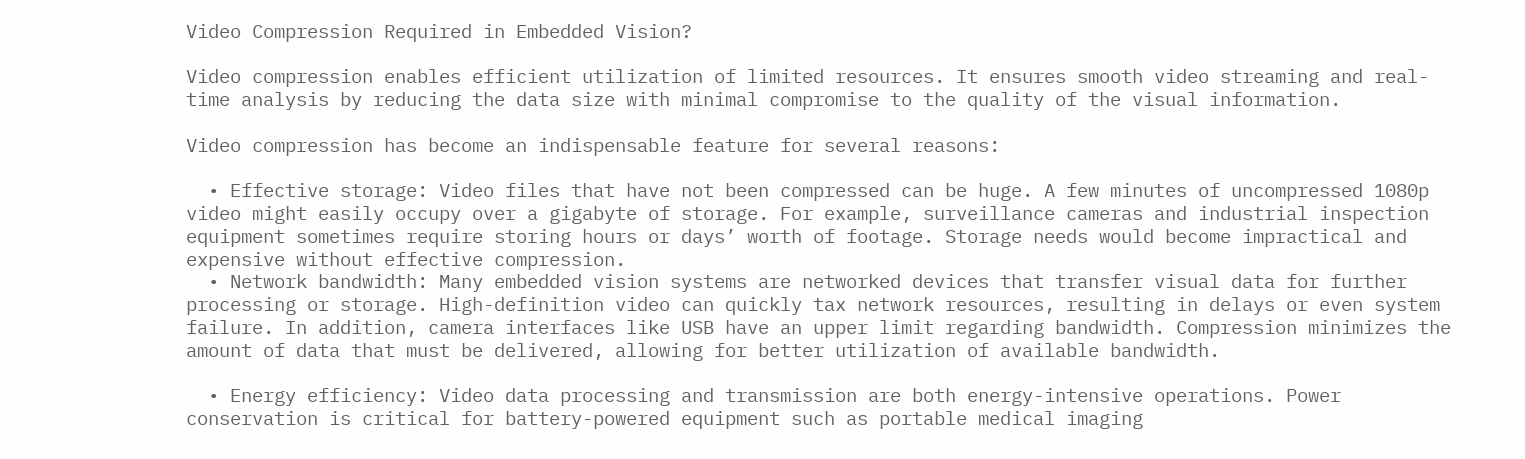Video Compression Required in Embedded Vision?

Video compression enables efficient utilization of limited resources. It ensures smooth video streaming and real-time analysis by reducing the data size with minimal compromise to the quality of the visual information.

Video compression has become an indispensable feature for several reasons:

  • Effective storage: Video files that have not been compressed can be huge. A few minutes of uncompressed 1080p video might easily occupy over a gigabyte of storage. For example, surveillance cameras and industrial inspection equipment sometimes require storing hours or days’ worth of footage. Storage needs would become impractical and expensive without effective compression.
  • Network bandwidth: Many embedded vision systems are networked devices that transfer visual data for further processing or storage. High-definition video can quickly tax network resources, resulting in delays or even system failure. In addition, camera interfaces like USB have an upper limit regarding bandwidth. Compression minimizes the amount of data that must be delivered, allowing for better utilization of available bandwidth.

  • Energy efficiency: Video data processing and transmission are both energy-intensive operations. Power conservation is critical for battery-powered equipment such as portable medical imaging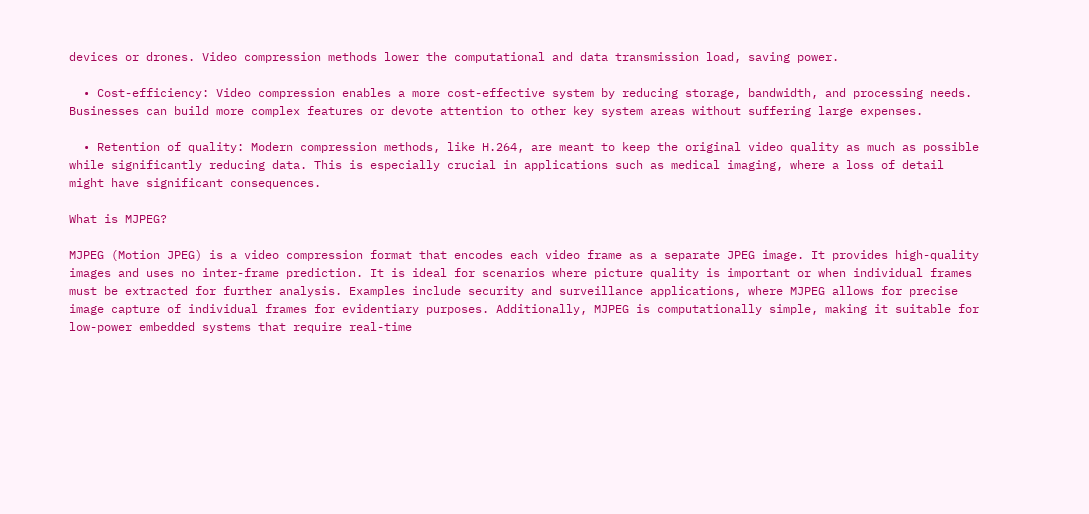devices or drones. Video compression methods lower the computational and data transmission load, saving power.

  • Cost-efficiency: Video compression enables a more cost-effective system by reducing storage, bandwidth, and processing needs. Businesses can build more complex features or devote attention to other key system areas without suffering large expenses.

  • Retention of quality: Modern compression methods, like H.264, are meant to keep the original video quality as much as possible while significantly reducing data. This is especially crucial in applications such as medical imaging, where a loss of detail might have significant consequences.

What is MJPEG?

MJPEG (Motion JPEG) is a video compression format that encodes each video frame as a separate JPEG image. It provides high-quality images and uses no inter-frame prediction. It is ideal for scenarios where picture quality is important or when individual frames must be extracted for further analysis. Examples include security and surveillance applications, where MJPEG allows for precise image capture of individual frames for evidentiary purposes. Additionally, MJPEG is computationally simple, making it suitable for low-power embedded systems that require real-time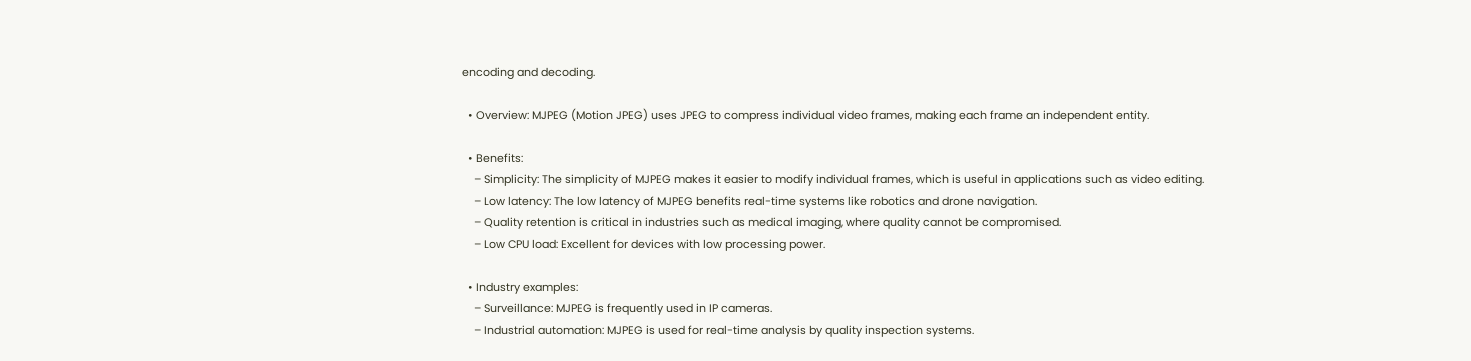encoding and decoding.

  • Overview: MJPEG (Motion JPEG) uses JPEG to compress individual video frames, making each frame an independent entity.

  • Benefits:
    – Simplicity: The simplicity of MJPEG makes it easier to modify individual frames, which is useful in applications such as video editing.
    – Low latency: The low latency of MJPEG benefits real-time systems like robotics and drone navigation.
    – Quality retention is critical in industries such as medical imaging, where quality cannot be compromised.
    – Low CPU load: Excellent for devices with low processing power.

  • Industry examples:
    – Surveillance: MJPEG is frequently used in IP cameras.
    – Industrial automation: MJPEG is used for real-time analysis by quality inspection systems.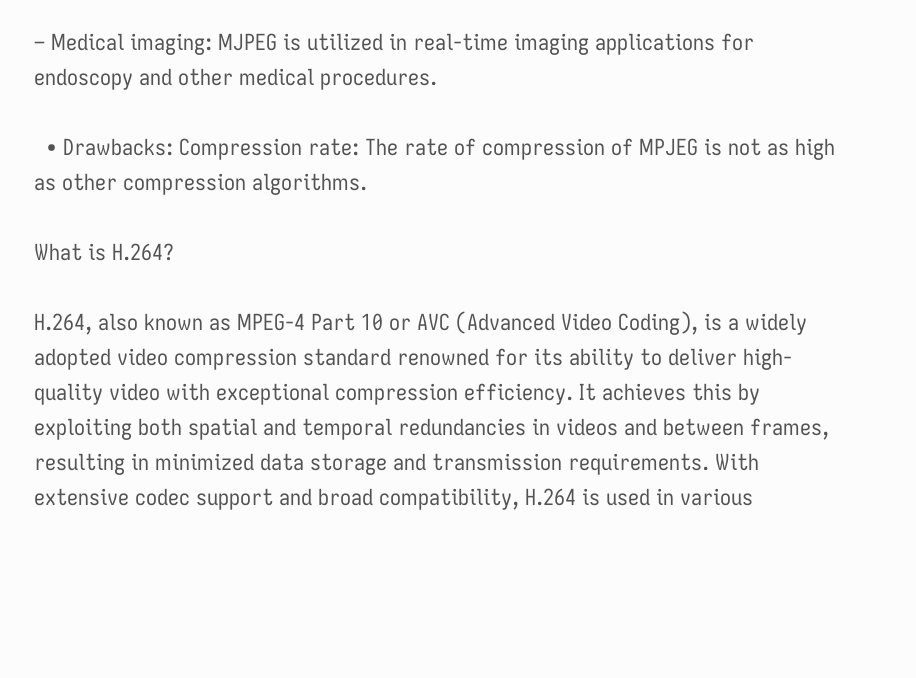– Medical imaging: MJPEG is utilized in real-time imaging applications for endoscopy and other medical procedures.

  • Drawbacks: Compression rate: The rate of compression of MPJEG is not as high as other compression algorithms.

What is H.264?

H.264, also known as MPEG-4 Part 10 or AVC (Advanced Video Coding), is a widely adopted video compression standard renowned for its ability to deliver high-quality video with exceptional compression efficiency. It achieves this by exploiting both spatial and temporal redundancies in videos and between frames, resulting in minimized data storage and transmission requirements. With extensive codec support and broad compatibility, H.264 is used in various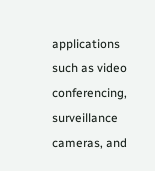applications such as video conferencing, surveillance cameras, and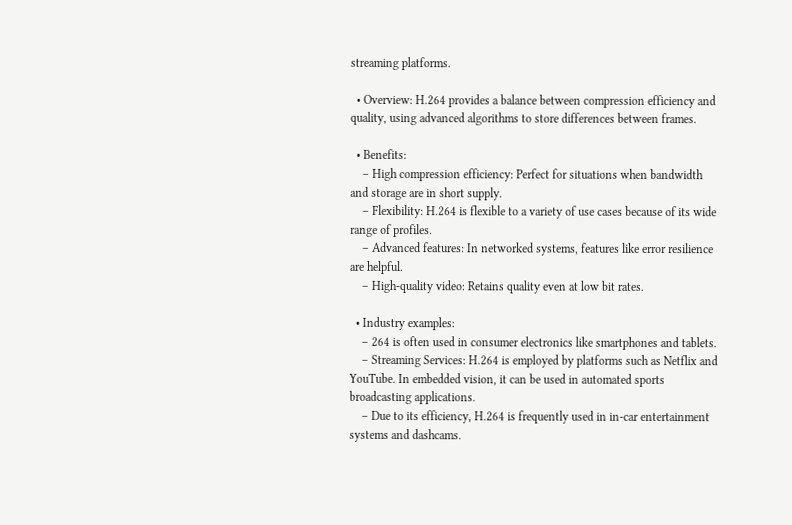streaming platforms.

  • Overview: H.264 provides a balance between compression efficiency and quality, using advanced algorithms to store differences between frames.

  • Benefits:
    – High compression efficiency: Perfect for situations when bandwidth and storage are in short supply.
    – Flexibility: H.264 is flexible to a variety of use cases because of its wide range of profiles.
    – Advanced features: In networked systems, features like error resilience are helpful.
    – High-quality video: Retains quality even at low bit rates.

  • Industry examples:
    – 264 is often used in consumer electronics like smartphones and tablets.
    – Streaming Services: H.264 is employed by platforms such as Netflix and YouTube. In embedded vision, it can be used in automated sports broadcasting applications.
    – Due to its efficiency, H.264 is frequently used in in-car entertainment systems and dashcams.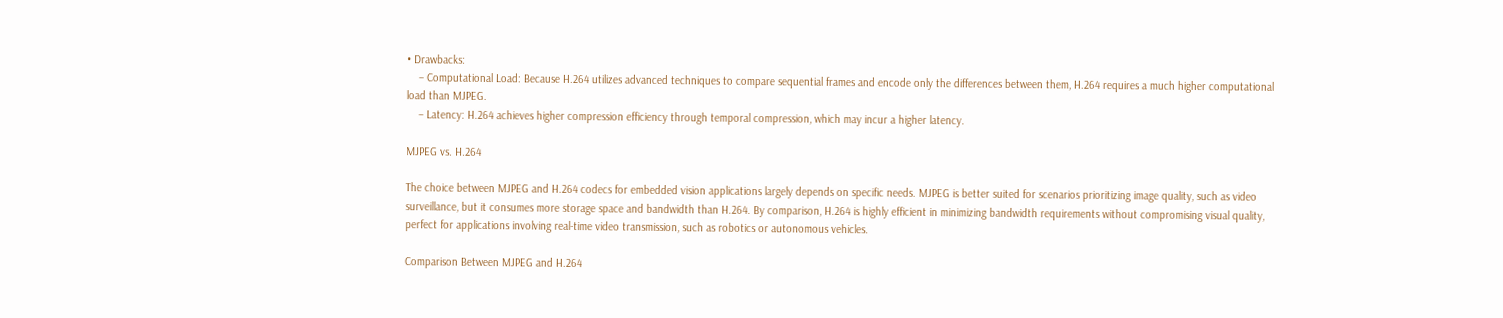• Drawbacks:
    – Computational Load: Because H.264 utilizes advanced techniques to compare sequential frames and encode only the differences between them, H.264 requires a much higher computational load than MJPEG.
    – Latency: H.264 achieves higher compression efficiency through temporal compression, which may incur a higher latency.

MJPEG vs. H.264

The choice between MJPEG and H.264 codecs for embedded vision applications largely depends on specific needs. MJPEG is better suited for scenarios prioritizing image quality, such as video surveillance, but it consumes more storage space and bandwidth than H.264. By comparison, H.264 is highly efficient in minimizing bandwidth requirements without compromising visual quality, perfect for applications involving real-time video transmission, such as robotics or autonomous vehicles.

Comparison Between MJPEG and H.264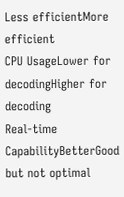Less efficientMore efficient
CPU UsageLower for decodingHigher for decoding
Real-time CapabilityBetterGood but not optimal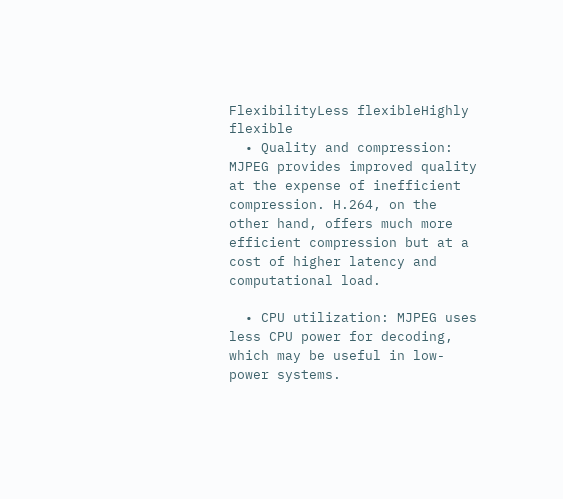FlexibilityLess flexibleHighly flexible
  • Quality and compression: MJPEG provides improved quality at the expense of inefficient compression. H.264, on the other hand, offers much more efficient compression but at a cost of higher latency and computational load.

  • CPU utilization: MJPEG uses less CPU power for decoding, which may be useful in low-power systems.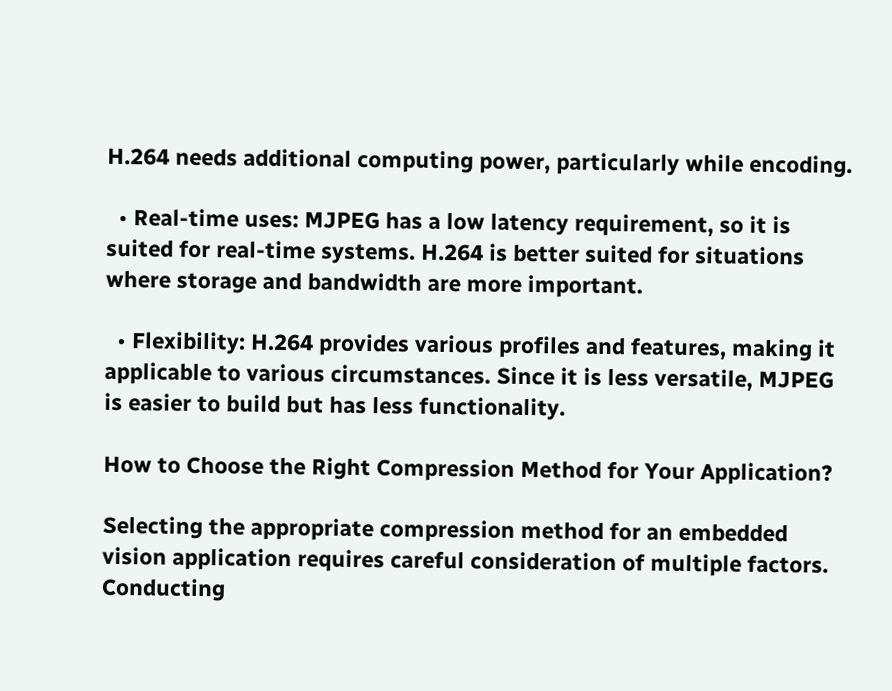H.264 needs additional computing power, particularly while encoding.

  • Real-time uses: MJPEG has a low latency requirement, so it is suited for real-time systems. H.264 is better suited for situations where storage and bandwidth are more important.

  • Flexibility: H.264 provides various profiles and features, making it applicable to various circumstances. Since it is less versatile, MJPEG is easier to build but has less functionality.

How to Choose the Right Compression Method for Your Application?

Selecting the appropriate compression method for an embedded vision application requires careful consideration of multiple factors. Conducting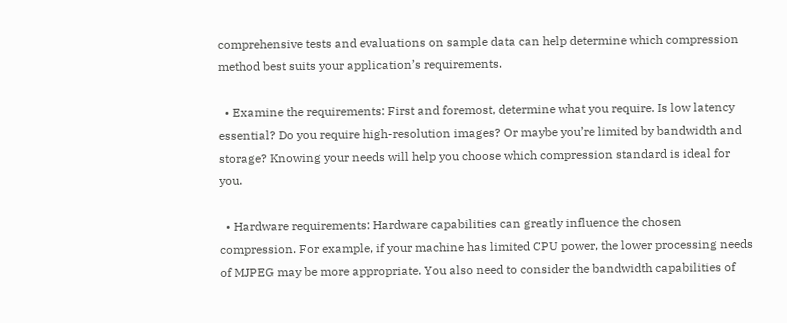comprehensive tests and evaluations on sample data can help determine which compression method best suits your application’s requirements.

  • Examine the requirements: First and foremost, determine what you require. Is low latency essential? Do you require high-resolution images? Or maybe you’re limited by bandwidth and storage? Knowing your needs will help you choose which compression standard is ideal for you.

  • Hardware requirements: Hardware capabilities can greatly influence the chosen compression. For example, if your machine has limited CPU power, the lower processing needs of MJPEG may be more appropriate. You also need to consider the bandwidth capabilities of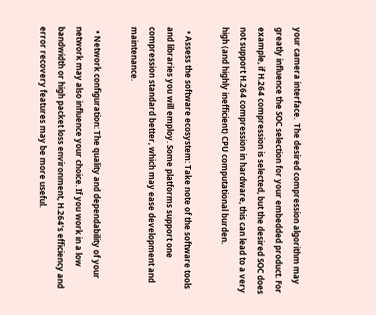your camera interface.  The desired compression algorithm may greatly influence the SOC selection for your embedded product. For example, if H.264 compression is selected, but the desired SOC does not support H.264 compression in hardware, this can lead to a very high (and highly inefficient) CPU computational burden.

  • Assess the software ecosystem: Take note of the software tools and libraries you will employ. Some platforms support one compression standard better, which may ease development and maintenance.

  • Network configuration: The quality and dependability of your network may also influence your choice. If you work in a low bandwidth or high packet loss environment, H.264’s efficiency and error recovery features may be more useful.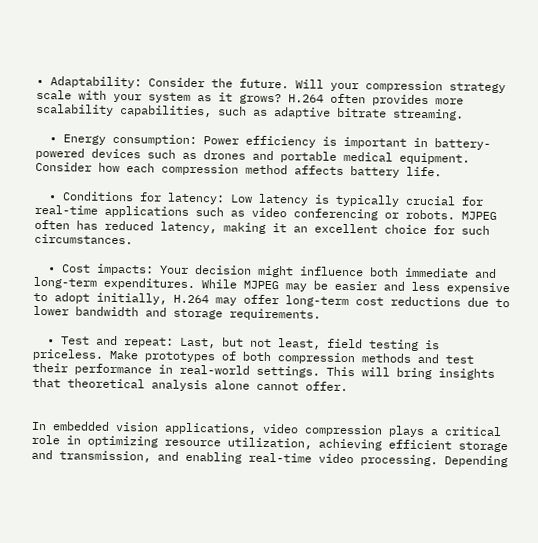• Adaptability: Consider the future. Will your compression strategy scale with your system as it grows? H.264 often provides more scalability capabilities, such as adaptive bitrate streaming.

  • Energy consumption: Power efficiency is important in battery-powered devices such as drones and portable medical equipment. Consider how each compression method affects battery life.

  • Conditions for latency: Low latency is typically crucial for real-time applications such as video conferencing or robots. MJPEG often has reduced latency, making it an excellent choice for such circumstances.

  • Cost impacts: Your decision might influence both immediate and long-term expenditures. While MJPEG may be easier and less expensive to adopt initially, H.264 may offer long-term cost reductions due to lower bandwidth and storage requirements.

  • Test and repeat: Last, but not least, field testing is priceless. Make prototypes of both compression methods and test their performance in real-world settings. This will bring insights that theoretical analysis alone cannot offer.


In embedded vision applications, video compression plays a critical role in optimizing resource utilization, achieving efficient storage and transmission, and enabling real-time video processing. Depending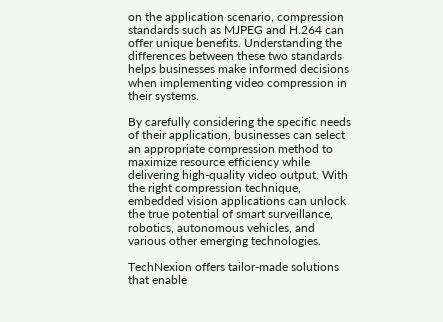on the application scenario, compression standards such as MJPEG and H.264 can offer unique benefits. Understanding the differences between these two standards helps businesses make informed decisions when implementing video compression in their systems.

By carefully considering the specific needs of their application, businesses can select an appropriate compression method to maximize resource efficiency while delivering high-quality video output. With the right compression technique, embedded vision applications can unlock the true potential of smart surveillance, robotics, autonomous vehicles, and various other emerging technologies.

TechNexion offers tailor-made solutions that enable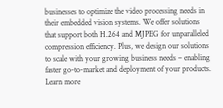businesses to optimize the video processing needs in their embedded vision systems. We offer solutions that support both H.264 and MJPEG for unparalleled compression efficiency. Plus, we design our solutions to scale with your growing business needs – enabling faster go-to-market and deployment of your products. Learn more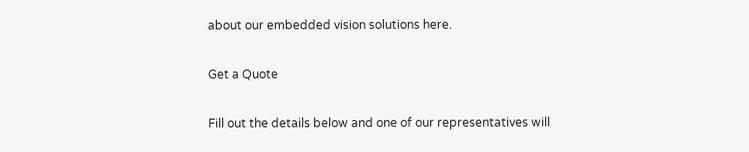about our embedded vision solutions here.

Get a Quote

Fill out the details below and one of our representatives will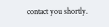contact you shortly.